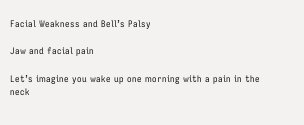Facial Weakness and Bell’s Palsy

Jaw and facial pain

Let’s imagine you wake up one morning with a pain in the neck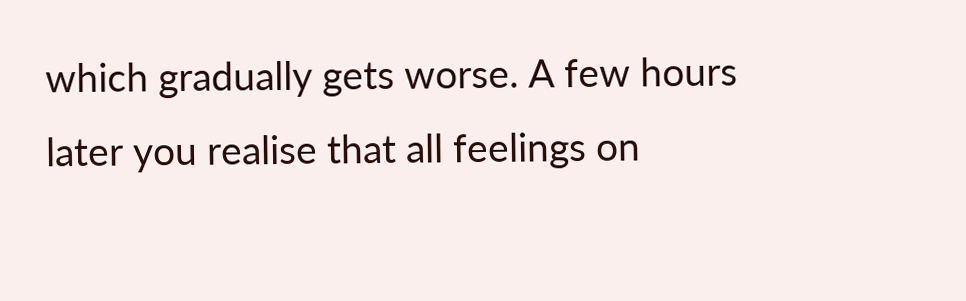which gradually gets worse. A few hours later you realise that all feelings on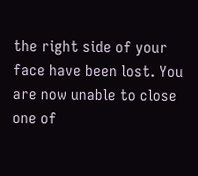the right side of your face have been lost. You are now unable to close one of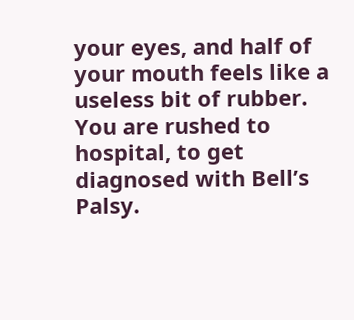your eyes, and half of your mouth feels like a useless bit of rubber. You are rushed to hospital, to get diagnosed with Bell’s Palsy.